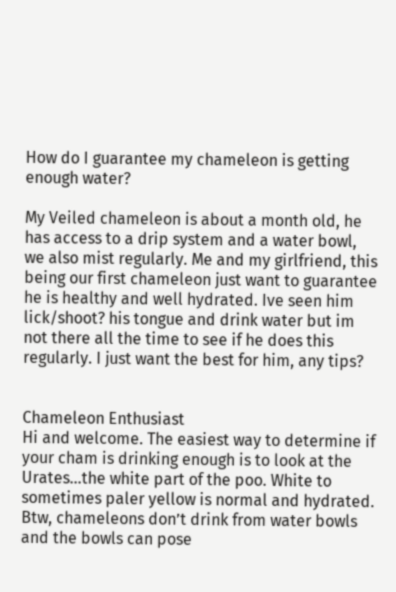How do I guarantee my chameleon is getting enough water?

My Veiled chameleon is about a month old, he has access to a drip system and a water bowl, we also mist regularly. Me and my girlfriend, this being our first chameleon just want to guarantee he is healthy and well hydrated. Ive seen him lick/shoot? his tongue and drink water but im not there all the time to see if he does this regularly. I just want the best for him, any tips?


Chameleon Enthusiast
Hi and welcome. The easiest way to determine if your cham is drinking enough is to look at the Urates...the white part of the poo. White to sometimes paler yellow is normal and hydrated. Btw, chameleons don’t drink from water bowls and the bowls can pose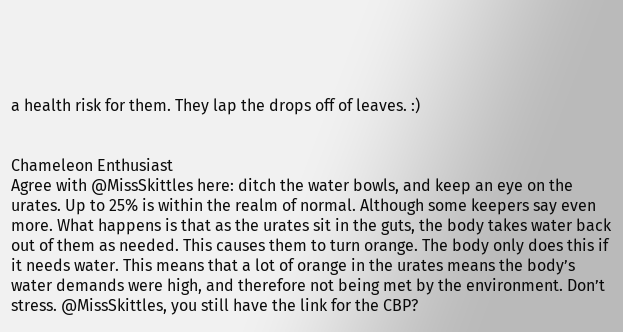a health risk for them. They lap the drops off of leaves. :)


Chameleon Enthusiast
Agree with @MissSkittles here: ditch the water bowls, and keep an eye on the urates. Up to 25% is within the realm of normal. Although some keepers say even more. What happens is that as the urates sit in the guts, the body takes water back out of them as needed. This causes them to turn orange. The body only does this if it needs water. This means that a lot of orange in the urates means the body’s water demands were high, and therefore not being met by the environment. Don’t stress. @MissSkittles, you still have the link for the CBP?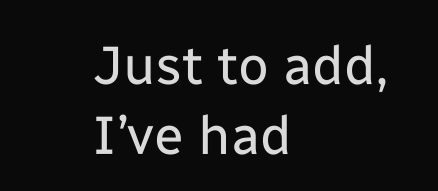Just to add, I’ve had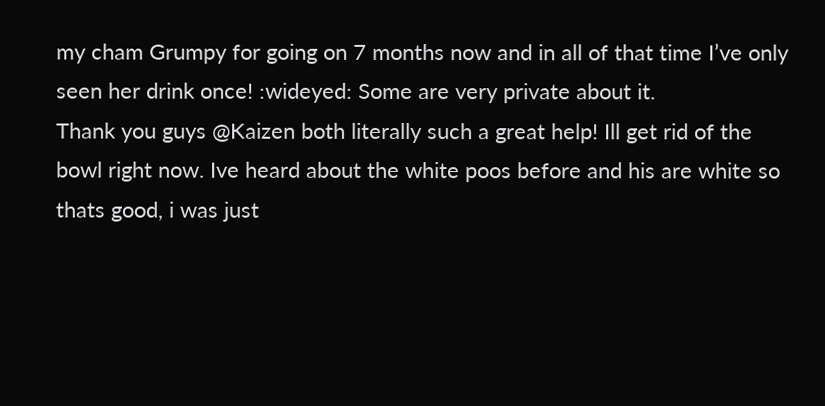my cham Grumpy for going on 7 months now and in all of that time I’ve only seen her drink once! :wideyed: Some are very private about it.
Thank you guys @Kaizen both literally such a great help! Ill get rid of the bowl right now. Ive heard about the white poos before and his are white so thats good, i was just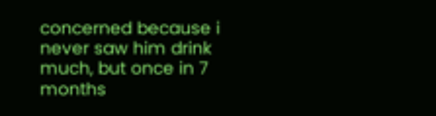concerned because i never saw him drink much, but once in 7 months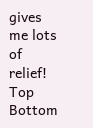gives me lots of relief!
Top Bottom